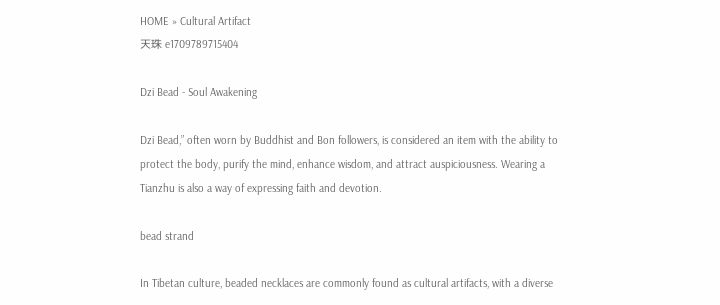HOME » Cultural Artifact
天珠 e1709789715404

Dzi Bead - Soul Awakening

Dzi Bead,” often worn by Buddhist and Bon followers, is considered an item with the ability to protect the body, purify the mind, enhance wisdom, and attract auspiciousness. Wearing a Tianzhu is also a way of expressing faith and devotion.

bead strand

In Tibetan culture, beaded necklaces are commonly found as cultural artifacts, with a diverse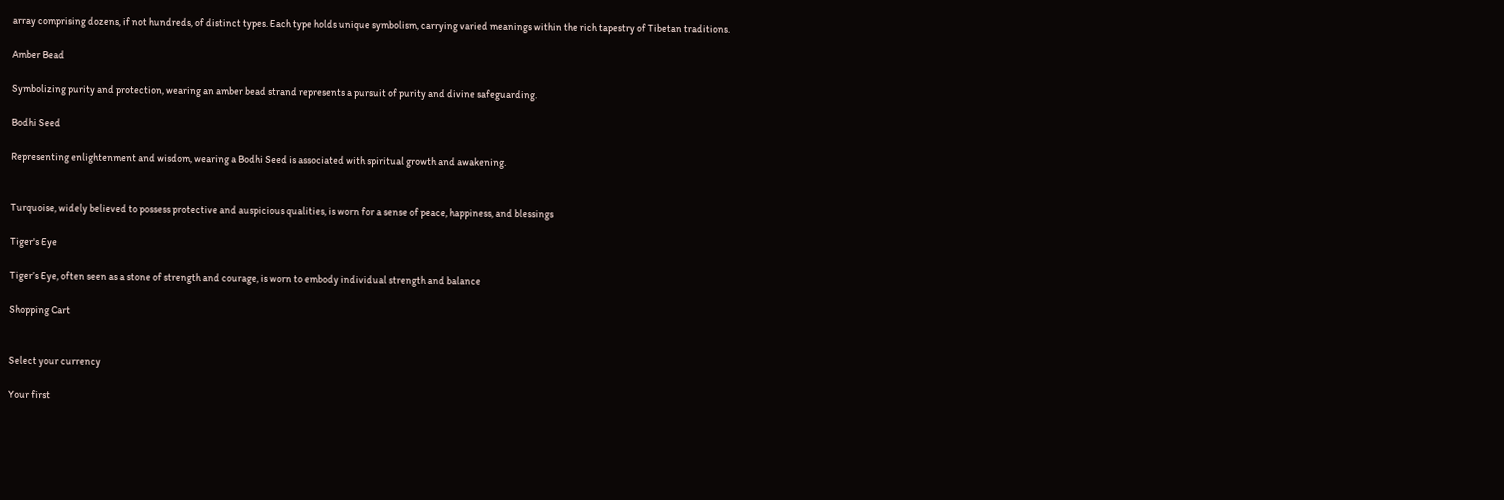array comprising dozens, if not hundreds, of distinct types. Each type holds unique symbolism, carrying varied meanings within the rich tapestry of Tibetan traditions.

Amber Bead

Symbolizing purity and protection, wearing an amber bead strand represents a pursuit of purity and divine safeguarding.

Bodhi Seed

Representing enlightenment and wisdom, wearing a Bodhi Seed is associated with spiritual growth and awakening.


Turquoise, widely believed to possess protective and auspicious qualities, is worn for a sense of peace, happiness, and blessings

Tiger's Eye

Tiger’s Eye, often seen as a stone of strength and courage, is worn to embody individual strength and balance

Shopping Cart


Select your currency

Your first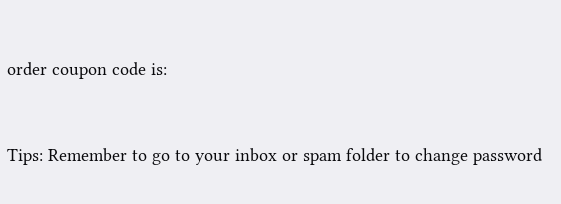order coupon code is:


Tips: Remember to go to your inbox or spam folder to change password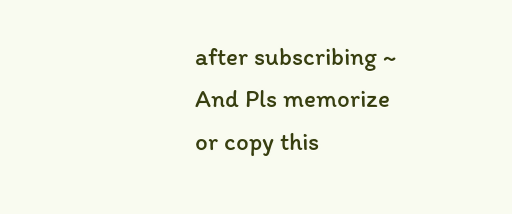after subscribing ~  And Pls memorize or copy this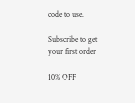code to use.

Subscribe to get your first order

10% OFF